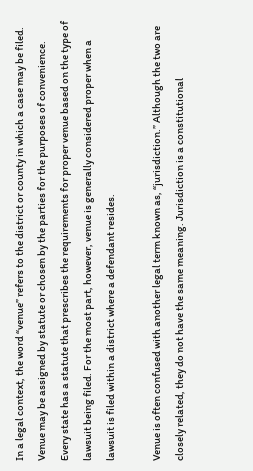In a legal context, the word “venue” refers to the district or county in which a case may be filed. Venue may be assigned by statute or chosen by the parties for the purposes of convenience. Every state has a statute that prescribes the requirements for proper venue based on the type of lawsuit being filed. For the most part, however, venue is generally considered proper when a lawsuit is filed within a district where a defendant resides.

Venue is often confused with another legal term known as, “jurisdiction.” Although the two are closely related, they do not have the same meaning. Jurisdiction is a constitutional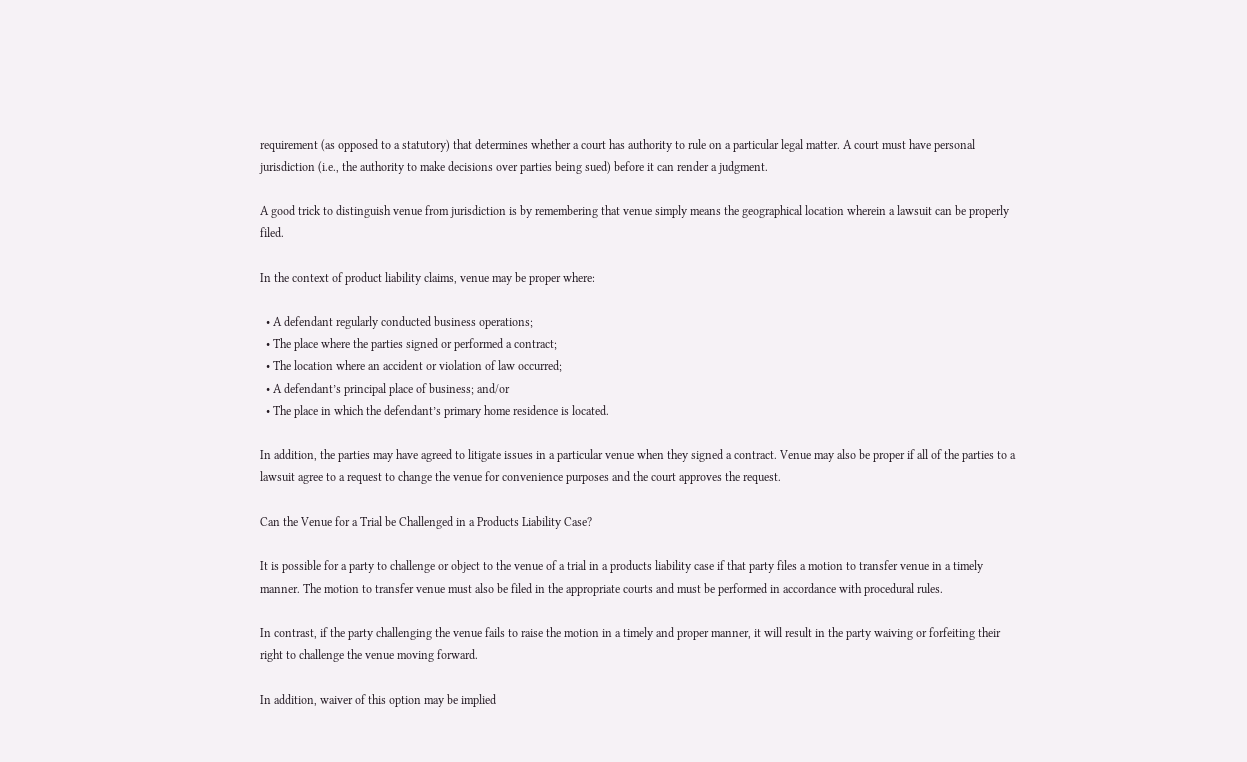requirement (as opposed to a statutory) that determines whether a court has authority to rule on a particular legal matter. A court must have personal jurisdiction (i.e., the authority to make decisions over parties being sued) before it can render a judgment.

A good trick to distinguish venue from jurisdiction is by remembering that venue simply means the geographical location wherein a lawsuit can be properly filed.

In the context of product liability claims, venue may be proper where:

  • A defendant regularly conducted business operations;
  • The place where the parties signed or performed a contract;
  • The location where an accident or violation of law occurred;
  • A defendant’s principal place of business; and/or
  • The place in which the defendant’s primary home residence is located.

In addition, the parties may have agreed to litigate issues in a particular venue when they signed a contract. Venue may also be proper if all of the parties to a lawsuit agree to a request to change the venue for convenience purposes and the court approves the request.

Can the Venue for a Trial be Challenged in a Products Liability Case?

It is possible for a party to challenge or object to the venue of a trial in a products liability case if that party files a motion to transfer venue in a timely manner. The motion to transfer venue must also be filed in the appropriate courts and must be performed in accordance with procedural rules.

In contrast, if the party challenging the venue fails to raise the motion in a timely and proper manner, it will result in the party waiving or forfeiting their right to challenge the venue moving forward.

In addition, waiver of this option may be implied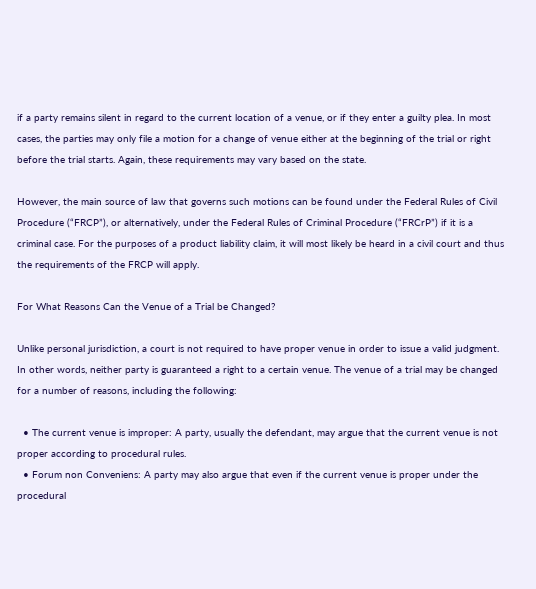if a party remains silent in regard to the current location of a venue, or if they enter a guilty plea. In most cases, the parties may only file a motion for a change of venue either at the beginning of the trial or right before the trial starts. Again, these requirements may vary based on the state.

However, the main source of law that governs such motions can be found under the Federal Rules of Civil Procedure (“FRCP”), or alternatively, under the Federal Rules of Criminal Procedure (“FRCrP”) if it is a criminal case. For the purposes of a product liability claim, it will most likely be heard in a civil court and thus the requirements of the FRCP will apply.

For What Reasons Can the Venue of a Trial be Changed?

Unlike personal jurisdiction, a court is not required to have proper venue in order to issue a valid judgment. In other words, neither party is guaranteed a right to a certain venue. The venue of a trial may be changed for a number of reasons, including the following:

  • The current venue is improper: A party, usually the defendant, may argue that the current venue is not proper according to procedural rules.
  • Forum non Conveniens: A party may also argue that even if the current venue is proper under the procedural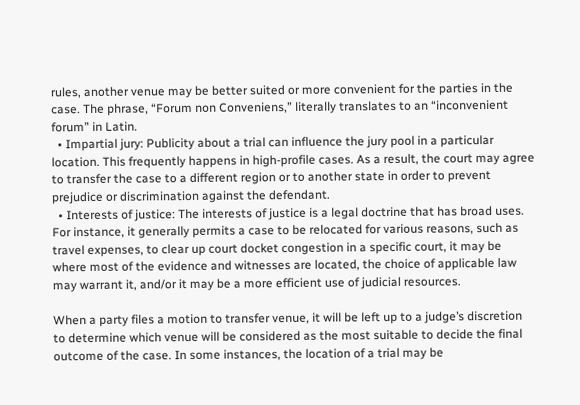rules, another venue may be better suited or more convenient for the parties in the case. The phrase, “Forum non Conveniens,” literally translates to an “inconvenient forum” in Latin.
  • Impartial jury: Publicity about a trial can influence the jury pool in a particular location. This frequently happens in high-profile cases. As a result, the court may agree to transfer the case to a different region or to another state in order to prevent prejudice or discrimination against the defendant.
  • Interests of justice: The interests of justice is a legal doctrine that has broad uses. For instance, it generally permits a case to be relocated for various reasons, such as travel expenses, to clear up court docket congestion in a specific court, it may be where most of the evidence and witnesses are located, the choice of applicable law may warrant it, and/or it may be a more efficient use of judicial resources.

When a party files a motion to transfer venue, it will be left up to a judge’s discretion to determine which venue will be considered as the most suitable to decide the final outcome of the case. In some instances, the location of a trial may be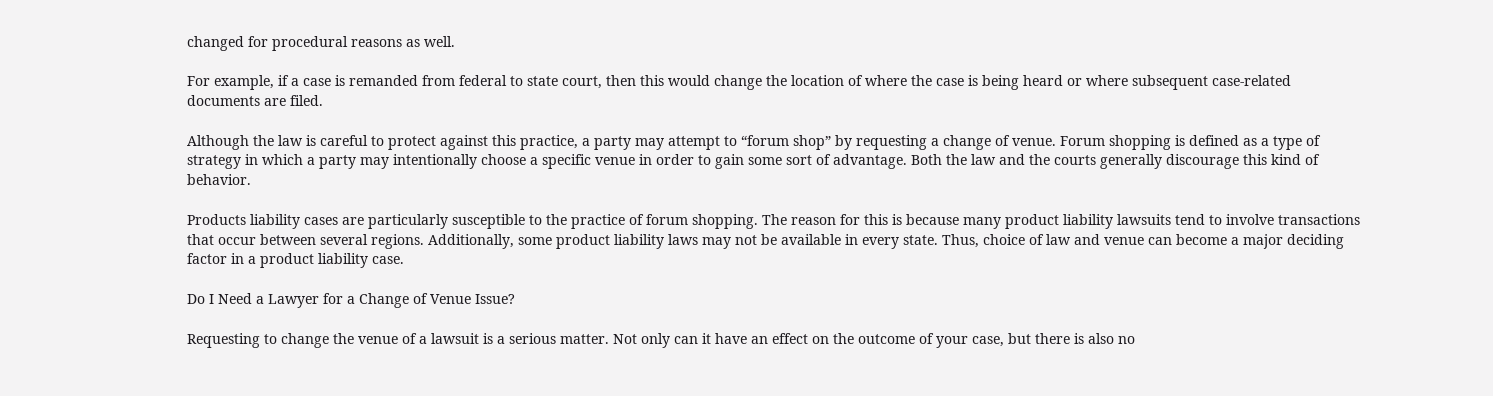changed for procedural reasons as well.

For example, if a case is remanded from federal to state court, then this would change the location of where the case is being heard or where subsequent case-related documents are filed.

Although the law is careful to protect against this practice, a party may attempt to “forum shop” by requesting a change of venue. Forum shopping is defined as a type of strategy in which a party may intentionally choose a specific venue in order to gain some sort of advantage. Both the law and the courts generally discourage this kind of behavior.

Products liability cases are particularly susceptible to the practice of forum shopping. The reason for this is because many product liability lawsuits tend to involve transactions that occur between several regions. Additionally, some product liability laws may not be available in every state. Thus, choice of law and venue can become a major deciding factor in a product liability case.

Do I Need a Lawyer for a Change of Venue Issue?

Requesting to change the venue of a lawsuit is a serious matter. Not only can it have an effect on the outcome of your case, but there is also no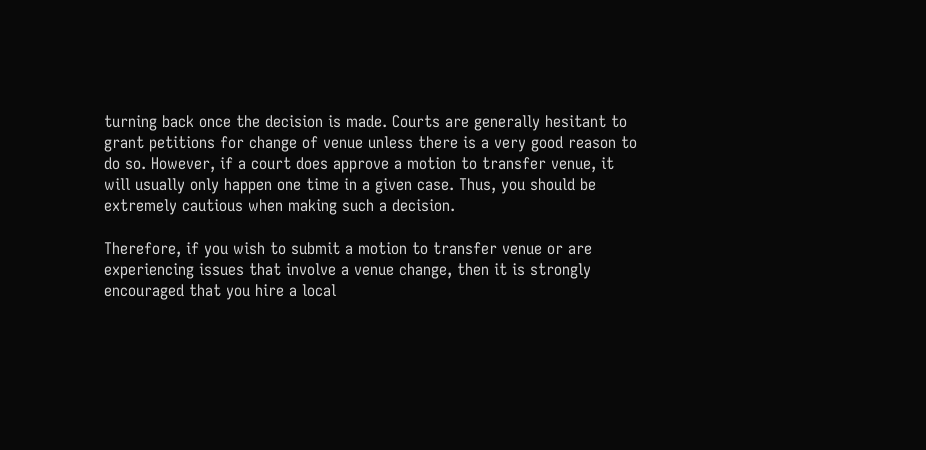turning back once the decision is made. Courts are generally hesitant to grant petitions for change of venue unless there is a very good reason to do so. However, if a court does approve a motion to transfer venue, it will usually only happen one time in a given case. Thus, you should be extremely cautious when making such a decision.

Therefore, if you wish to submit a motion to transfer venue or are experiencing issues that involve a venue change, then it is strongly encouraged that you hire a local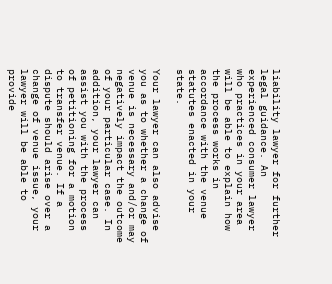liability lawyer for further legal guidance. An experienced consumer lawyer who practices in your area will be able to explain how the process works in accordance with the venue statutes enacted in your state.

Your lawyer can also advise you as to whether a change of venue is necessary and/or may negatively impact the outcome of your particular case. In addition, your lawyer can assist you with the process of petitioning for a motion to transfer venue. If a dispute should arise over a change of venue issue, your lawyer will be able to provide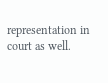representation in court as well.